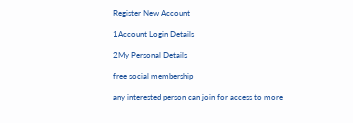Register New Account

1Account Login Details

2My Personal Details

free social membership

any interested person can join for access to more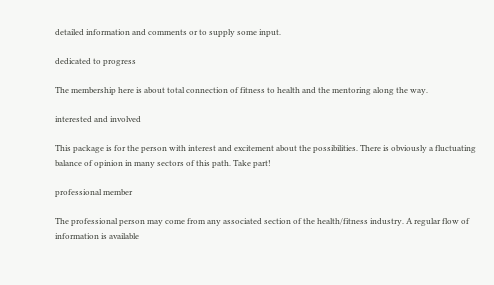detailed information and comments or to supply some input.

dedicated to progress

The membership here is about total connection of fitness to health and the mentoring along the way.

interested and involved

This package is for the person with interest and excitement about the possibilities. There is obviously a fluctuating balance of opinion in many sectors of this path. Take part!

professional member

The professional person may come from any associated section of the health/fitness industry. A regular flow of information is available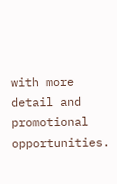with more detail and promotional opportunities.